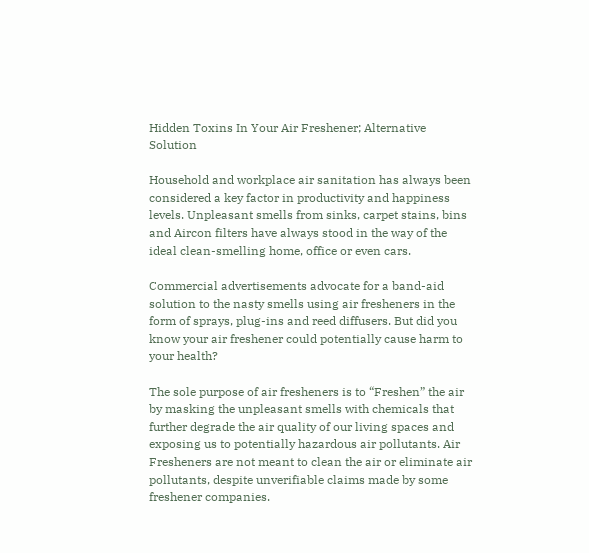Hidden Toxins In Your Air Freshener; Alternative Solution

Household and workplace air sanitation has always been considered a key factor in productivity and happiness levels. Unpleasant smells from sinks, carpet stains, bins and Aircon filters have always stood in the way of the ideal clean-smelling home, office or even cars.

Commercial advertisements advocate for a band-aid solution to the nasty smells using air fresheners in the form of sprays, plug-ins and reed diffusers. But did you know your air freshener could potentially cause harm to your health?

The sole purpose of air fresheners is to “Freshen” the air by masking the unpleasant smells with chemicals that further degrade the air quality of our living spaces and exposing us to potentially hazardous air pollutants. Air Fresheners are not meant to clean the air or eliminate air pollutants, despite unverifiable claims made by some freshener companies.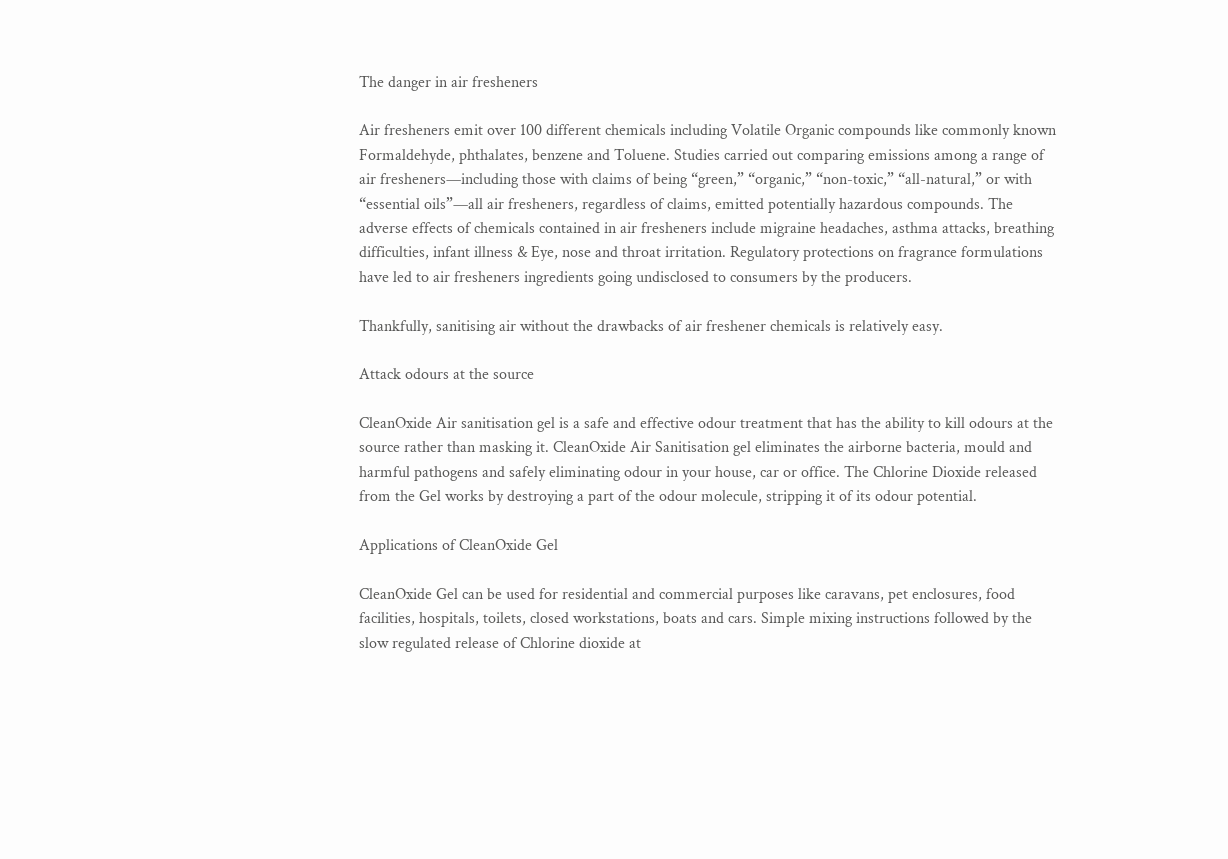The danger in air fresheners

Air fresheners emit over 100 different chemicals including Volatile Organic compounds like commonly known Formaldehyde, phthalates, benzene and Toluene. Studies carried out comparing emissions among a range of air fresheners—including those with claims of being “green,” “organic,” “non-toxic,” “all-natural,” or with “essential oils”—all air fresheners, regardless of claims, emitted potentially hazardous compounds. The adverse effects of chemicals contained in air fresheners include migraine headaches, asthma attacks, breathing difficulties, infant illness & Eye, nose and throat irritation. Regulatory protections on fragrance formulations have led to air fresheners ingredients going undisclosed to consumers by the producers.

Thankfully, sanitising air without the drawbacks of air freshener chemicals is relatively easy.

Attack odours at the source

CleanOxide Air sanitisation gel is a safe and effective odour treatment that has the ability to kill odours at the source rather than masking it. CleanOxide Air Sanitisation gel eliminates the airborne bacteria, mould and harmful pathogens and safely eliminating odour in your house, car or office. The Chlorine Dioxide released from the Gel works by destroying a part of the odour molecule, stripping it of its odour potential.

Applications of CleanOxide Gel

CleanOxide Gel can be used for residential and commercial purposes like caravans, pet enclosures, food facilities, hospitals, toilets, closed workstations, boats and cars. Simple mixing instructions followed by the slow regulated release of Chlorine dioxide at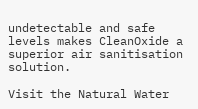undetectable and safe levels makes CleanOxide a superior air sanitisation solution.

Visit the Natural Water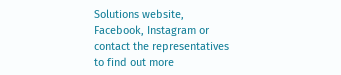Solutions website, Facebook, Instagram or contact the representatives to find out more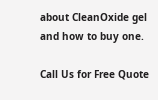about CleanOxide gel and how to buy one.

Call Us for Free Quote